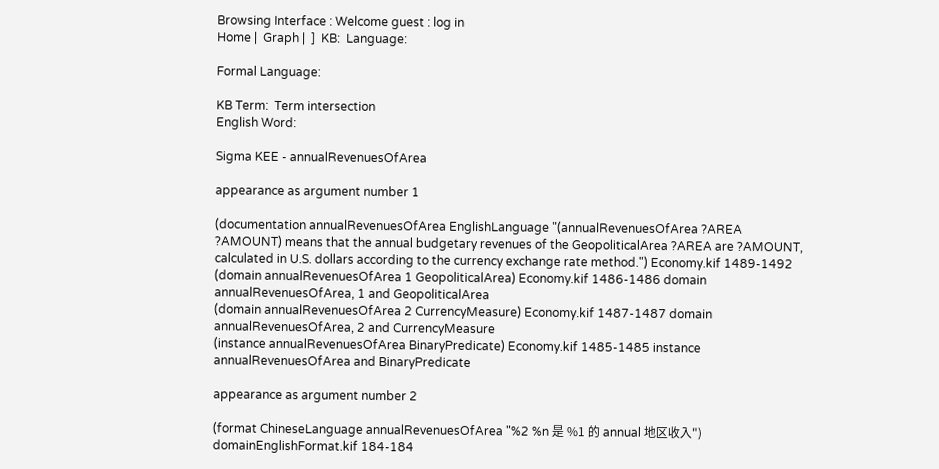Browsing Interface : Welcome guest : log in
Home |  Graph |  ]  KB:  Language:

Formal Language:

KB Term:  Term intersection
English Word:

Sigma KEE - annualRevenuesOfArea

appearance as argument number 1

(documentation annualRevenuesOfArea EnglishLanguage "(annualRevenuesOfArea ?AREA ?AMOUNT) means that the annual budgetary revenues of the GeopoliticalArea ?AREA are ?AMOUNT, calculated in U.S. dollars according to the currency exchange rate method.") Economy.kif 1489-1492
(domain annualRevenuesOfArea 1 GeopoliticalArea) Economy.kif 1486-1486 domain annualRevenuesOfArea, 1 and GeopoliticalArea
(domain annualRevenuesOfArea 2 CurrencyMeasure) Economy.kif 1487-1487 domain annualRevenuesOfArea, 2 and CurrencyMeasure
(instance annualRevenuesOfArea BinaryPredicate) Economy.kif 1485-1485 instance annualRevenuesOfArea and BinaryPredicate

appearance as argument number 2

(format ChineseLanguage annualRevenuesOfArea "%2 %n 是 %1 的 annual 地区收入") domainEnglishFormat.kif 184-184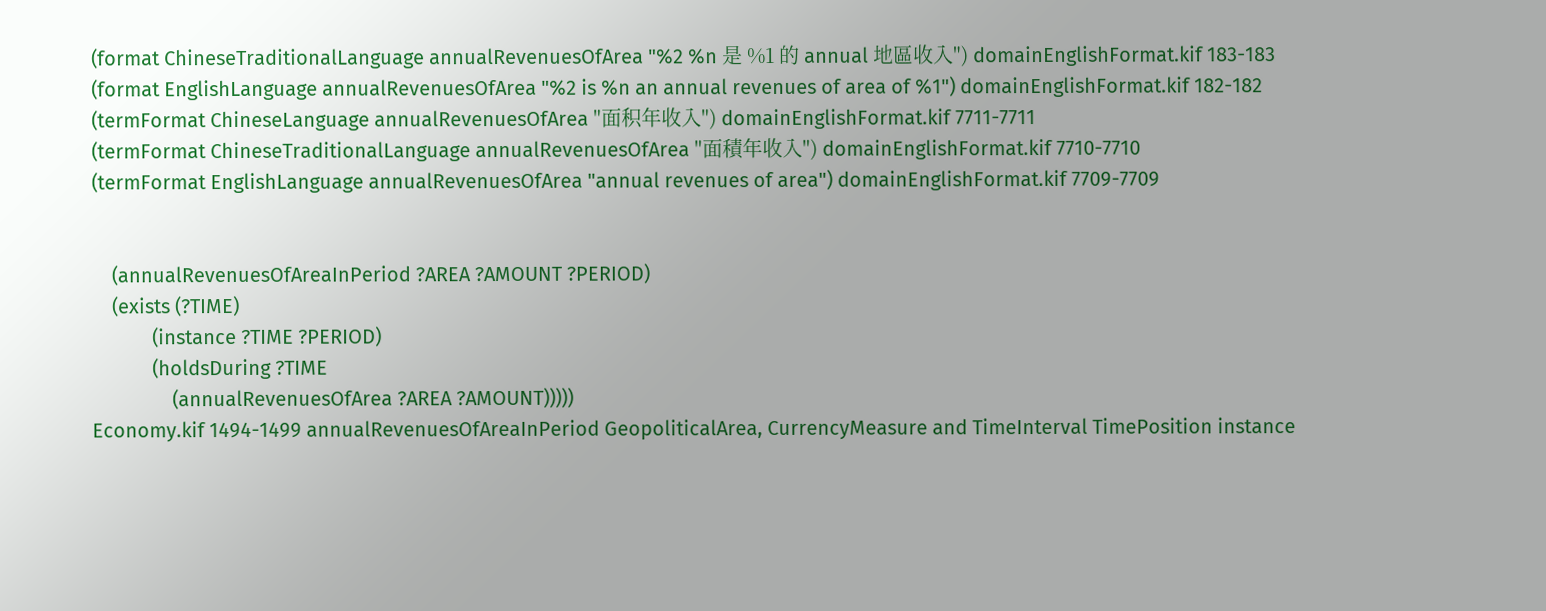(format ChineseTraditionalLanguage annualRevenuesOfArea "%2 %n 是 %1 的 annual 地區收入") domainEnglishFormat.kif 183-183
(format EnglishLanguage annualRevenuesOfArea "%2 is %n an annual revenues of area of %1") domainEnglishFormat.kif 182-182
(termFormat ChineseLanguage annualRevenuesOfArea "面积年收入") domainEnglishFormat.kif 7711-7711
(termFormat ChineseTraditionalLanguage annualRevenuesOfArea "面積年收入") domainEnglishFormat.kif 7710-7710
(termFormat EnglishLanguage annualRevenuesOfArea "annual revenues of area") domainEnglishFormat.kif 7709-7709


    (annualRevenuesOfAreaInPeriod ?AREA ?AMOUNT ?PERIOD)
    (exists (?TIME)
            (instance ?TIME ?PERIOD)
            (holdsDuring ?TIME
                (annualRevenuesOfArea ?AREA ?AMOUNT)))))
Economy.kif 1494-1499 annualRevenuesOfAreaInPeriod GeopoliticalArea, CurrencyMeasure and TimeInterval TimePosition instance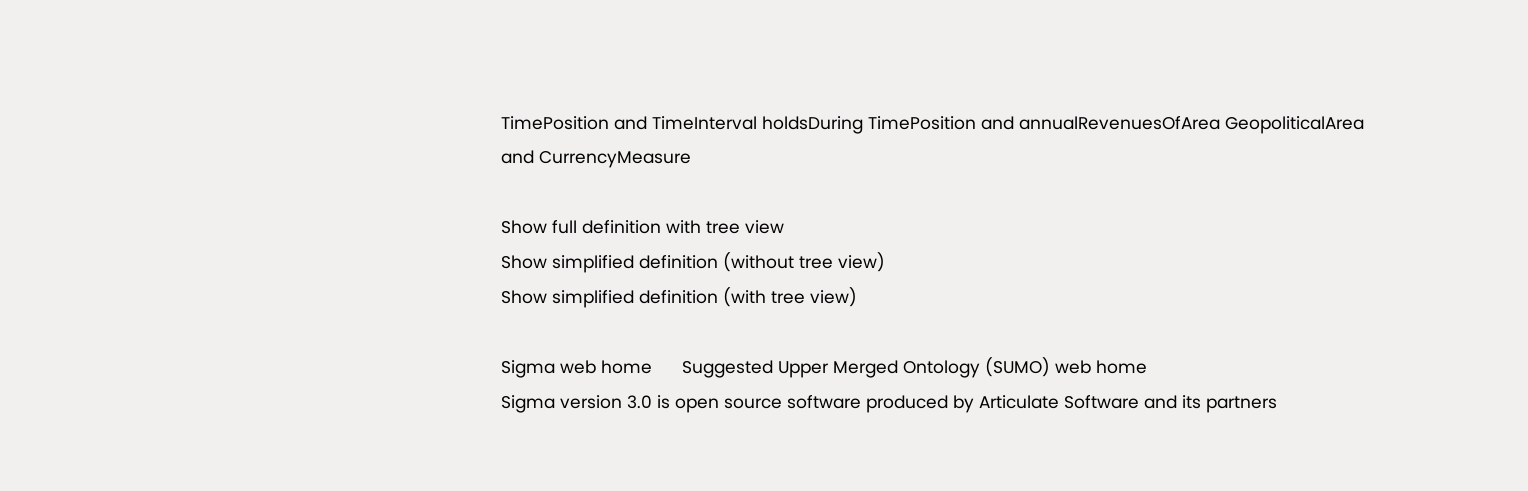TimePosition and TimeInterval holdsDuring TimePosition and annualRevenuesOfArea GeopoliticalArea and CurrencyMeasure

Show full definition with tree view
Show simplified definition (without tree view)
Show simplified definition (with tree view)

Sigma web home      Suggested Upper Merged Ontology (SUMO) web home
Sigma version 3.0 is open source software produced by Articulate Software and its partners